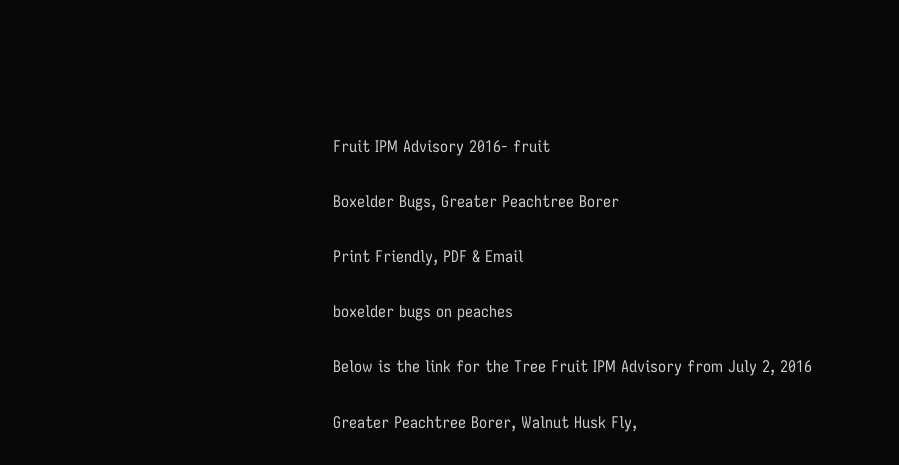Fruit IPM Advisory 2016- fruit

Boxelder Bugs, Greater Peachtree Borer

Print Friendly, PDF & Email

boxelder bugs on peaches

Below is the link for the Tree Fruit IPM Advisory from July 2, 2016

Greater Peachtree Borer, Walnut Husk Fly,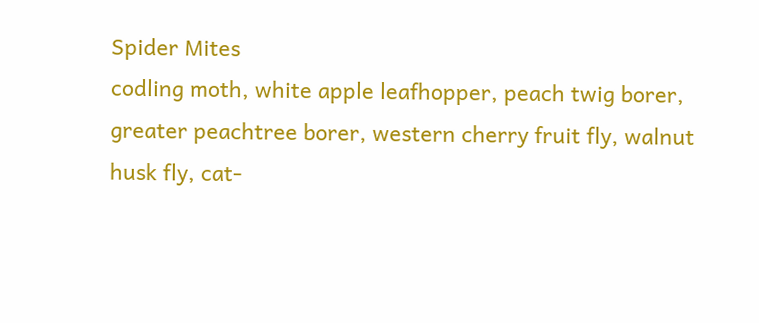Spider Mites
codling moth, white apple leafhopper, peach twig borer, greater peachtree borer, western cherry fruit fly, walnut husk fly, cat-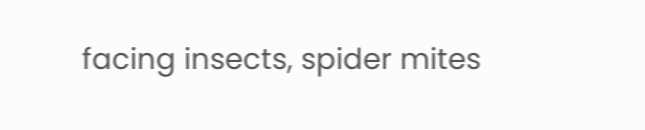facing insects, spider mites